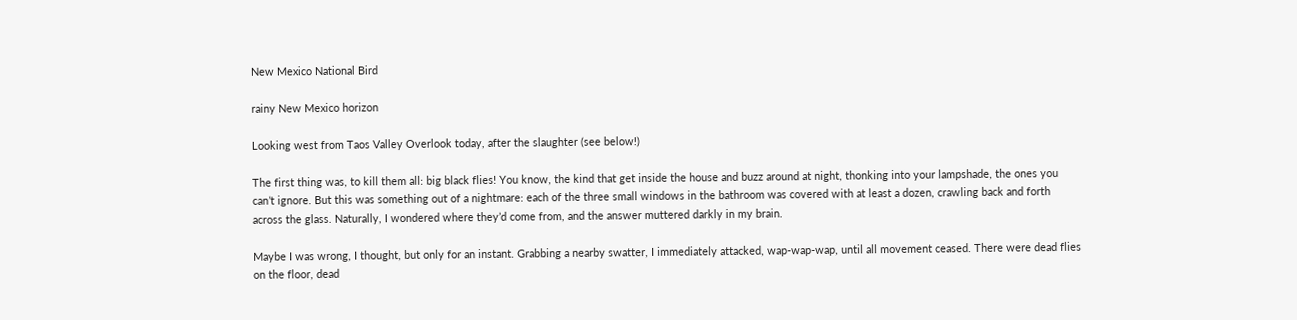New Mexico National Bird

rainy New Mexico horizon

Looking west from Taos Valley Overlook today, after the slaughter (see below!)

The first thing was, to kill them all: big black flies! You know, the kind that get inside the house and buzz around at night, thonking into your lampshade, the ones you can’t ignore. But this was something out of a nightmare: each of the three small windows in the bathroom was covered with at least a dozen, crawling back and forth across the glass. Naturally, I wondered where they’d come from, and the answer muttered darkly in my brain.

Maybe I was wrong, I thought, but only for an instant. Grabbing a nearby swatter, I immediately attacked, wap-wap-wap, until all movement ceased. There were dead flies on the floor, dead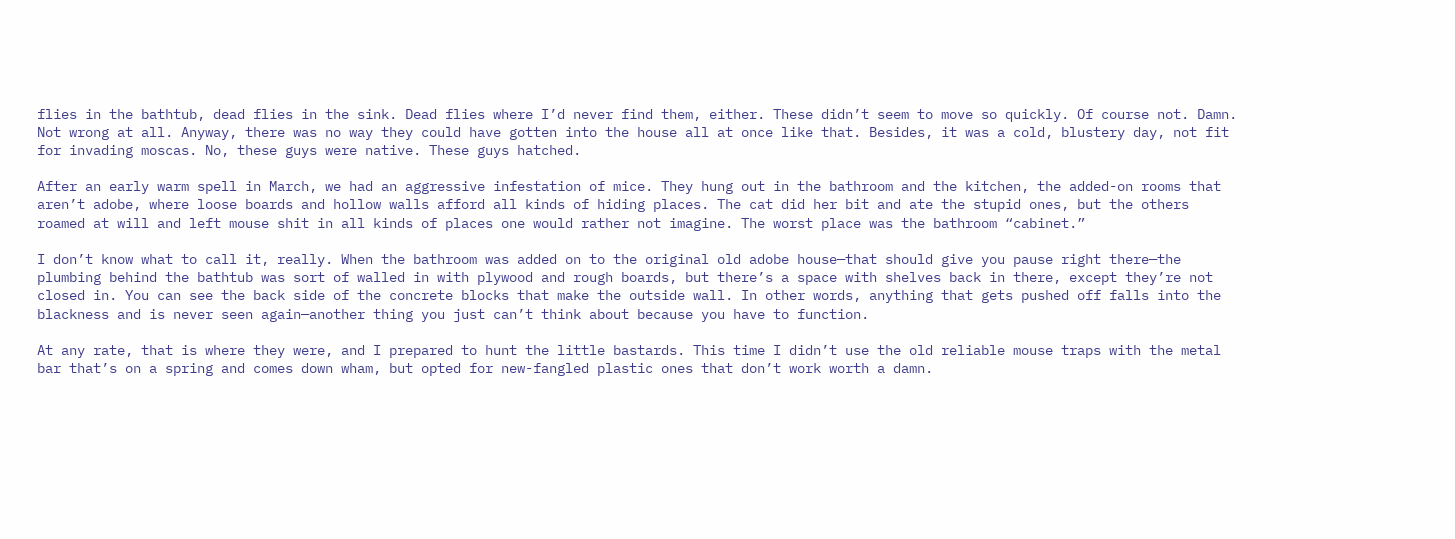flies in the bathtub, dead flies in the sink. Dead flies where I’d never find them, either. These didn’t seem to move so quickly. Of course not. Damn. Not wrong at all. Anyway, there was no way they could have gotten into the house all at once like that. Besides, it was a cold, blustery day, not fit for invading moscas. No, these guys were native. These guys hatched.

After an early warm spell in March, we had an aggressive infestation of mice. They hung out in the bathroom and the kitchen, the added-on rooms that aren’t adobe, where loose boards and hollow walls afford all kinds of hiding places. The cat did her bit and ate the stupid ones, but the others roamed at will and left mouse shit in all kinds of places one would rather not imagine. The worst place was the bathroom “cabinet.”

I don’t know what to call it, really. When the bathroom was added on to the original old adobe house—that should give you pause right there—the plumbing behind the bathtub was sort of walled in with plywood and rough boards, but there’s a space with shelves back in there, except they’re not closed in. You can see the back side of the concrete blocks that make the outside wall. In other words, anything that gets pushed off falls into the blackness and is never seen again—another thing you just can’t think about because you have to function.

At any rate, that is where they were, and I prepared to hunt the little bastards. This time I didn’t use the old reliable mouse traps with the metal bar that’s on a spring and comes down wham, but opted for new-fangled plastic ones that don’t work worth a damn.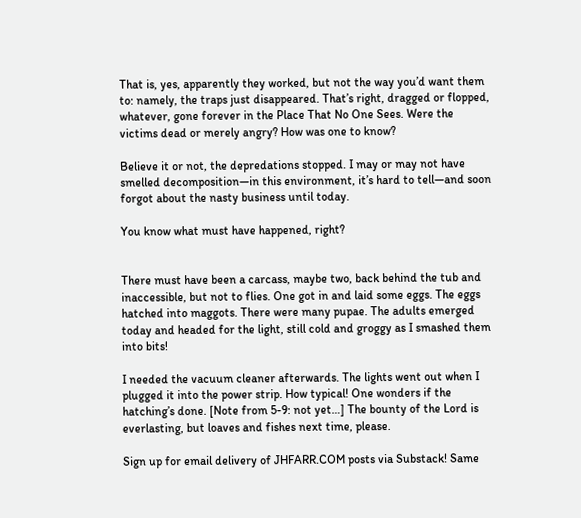That is, yes, apparently they worked, but not the way you’d want them to: namely, the traps just disappeared. That’s right, dragged or flopped, whatever, gone forever in the Place That No One Sees. Were the victims dead or merely angry? How was one to know?

Believe it or not, the depredations stopped. I may or may not have smelled decomposition—in this environment, it’s hard to tell—and soon forgot about the nasty business until today.

You know what must have happened, right?


There must have been a carcass, maybe two, back behind the tub and inaccessible, but not to flies. One got in and laid some eggs. The eggs hatched into maggots. There were many pupae. The adults emerged today and headed for the light, still cold and groggy as I smashed them into bits!

I needed the vacuum cleaner afterwards. The lights went out when I plugged it into the power strip. How typical! One wonders if the hatching’s done. [Note from 5-9: not yet…] The bounty of the Lord is everlasting, but loaves and fishes next time, please.

Sign up for email delivery of JHFARR.COM posts via Substack! Same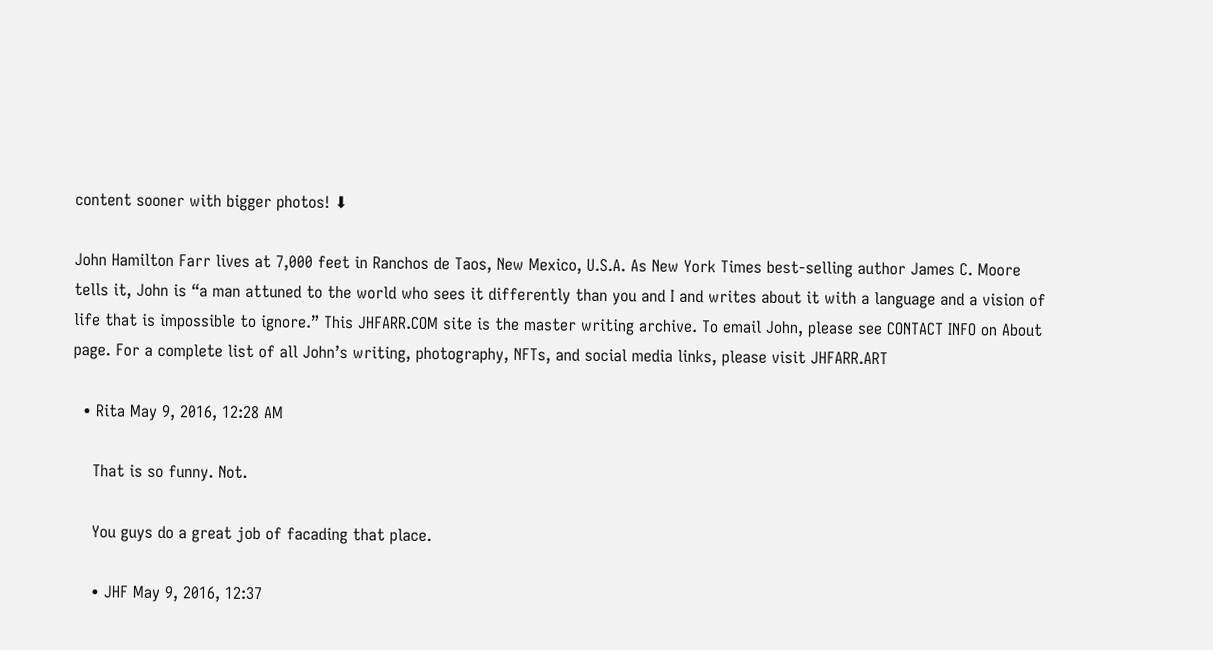content sooner with bigger photos! ⬇

John Hamilton Farr lives at 7,000 feet in Ranchos de Taos, New Mexico, U.S.A. As New York Times best-selling author James C. Moore tells it, John is “a man attuned to the world who sees it differently than you and I and writes about it with a language and a vision of life that is impossible to ignore.” This JHFARR.COM site is the master writing archive. To email John, please see CONTACT INFO on About page. For a complete list of all John’s writing, photography, NFTs, and social media links, please visit JHFARR.ART

  • Rita May 9, 2016, 12:28 AM

    That is so funny. Not.

    You guys do a great job of facading that place.

    • JHF May 9, 2016, 12:37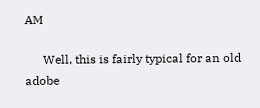AM

      Well, this is fairly typical for an old adobe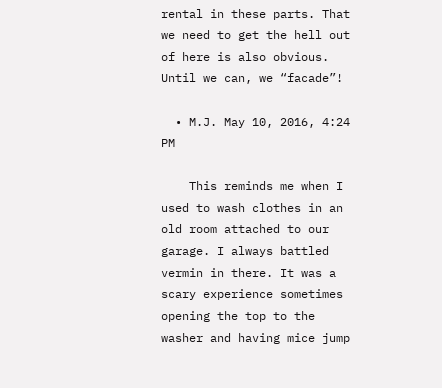rental in these parts. That we need to get the hell out of here is also obvious. Until we can, we “facade”!

  • M.J. May 10, 2016, 4:24 PM

    This reminds me when I used to wash clothes in an old room attached to our garage. I always battled vermin in there. It was a scary experience sometimes opening the top to the washer and having mice jump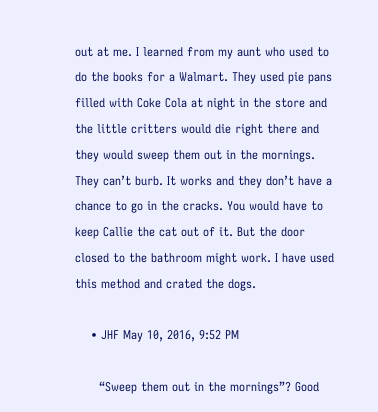out at me. I learned from my aunt who used to do the books for a Walmart. They used pie pans filled with Coke Cola at night in the store and the little critters would die right there and they would sweep them out in the mornings. They can’t burb. It works and they don’t have a chance to go in the cracks. You would have to keep Callie the cat out of it. But the door closed to the bathroom might work. I have used this method and crated the dogs.

    • JHF May 10, 2016, 9:52 PM

      “Sweep them out in the mornings”? Good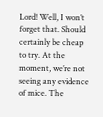Lord! Well, I won’t forget that. Should certainly be cheap to try. At the moment, we’re not seeing any evidence of mice. The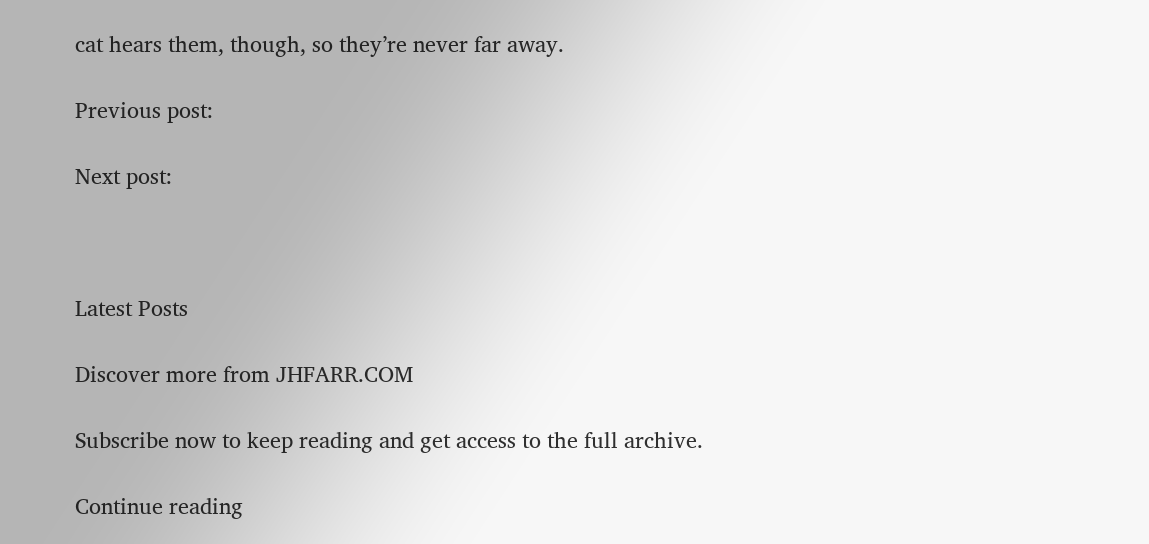cat hears them, though, so they’re never far away.

Previous post:

Next post:



Latest Posts

Discover more from JHFARR.COM

Subscribe now to keep reading and get access to the full archive.

Continue reading